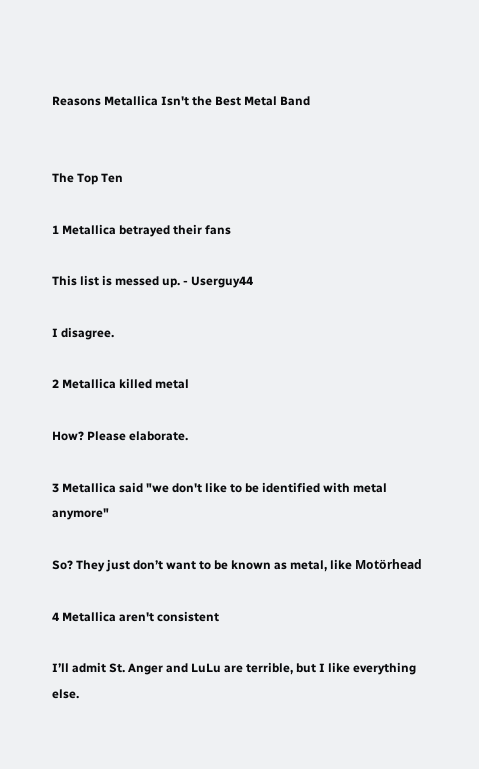Reasons Metallica Isn't the Best Metal Band


The Top Ten

1 Metallica betrayed their fans

This list is messed up. - Userguy44

I disagree.

2 Metallica killed metal

How? Please elaborate.

3 Metallica said "we don't like to be identified with metal anymore"

So? They just don’t want to be known as metal, like Motörhead

4 Metallica aren't consistent

I’ll admit St. Anger and LuLu are terrible, but I like everything else.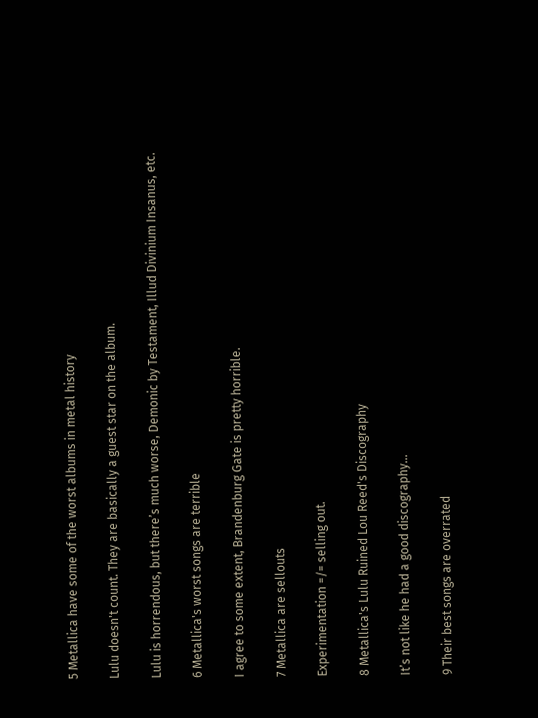5 Metallica have some of the worst albums in metal history

Lulu doesn't count. They are basically a guest star on the album.

Lulu is horrendous, but there’s much worse, Demonic by Testament, Illud Divinium Insanus, etc.

6 Metallica's worst songs are terrible

I agree to some extent, Brandenburg Gate is pretty horrible.

7 Metallica are sellouts

Experimentation =/= selling out.

8 Metallica's Lulu Ruined Lou Reed's Discography

It’s not like he had a good discography...

9 Their best songs are overrated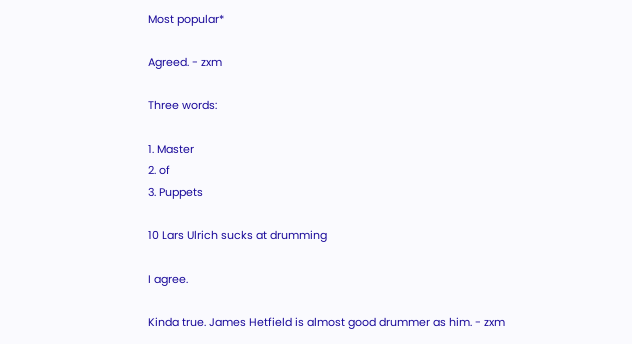Most popular*

Agreed. - zxm

Three words:

1. Master
2. of
3. Puppets

10 Lars Ulrich sucks at drumming

I agree.

Kinda true. James Hetfield is almost good drummer as him. - zxm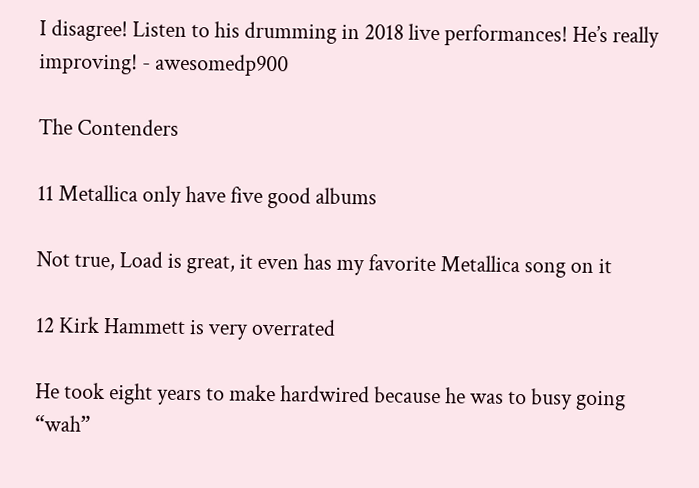I disagree! Listen to his drumming in 2018 live performances! He’s really improving! - awesomedp900

The Contenders

11 Metallica only have five good albums

Not true, Load is great, it even has my favorite Metallica song on it

12 Kirk Hammett is very overrated

He took eight years to make hardwired because he was to busy going “wah”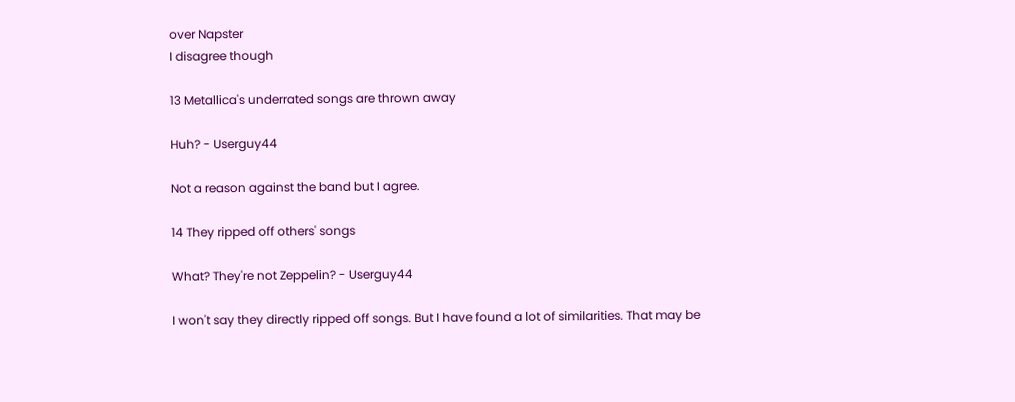over Napster
I disagree though

13 Metallica's underrated songs are thrown away

Huh? - Userguy44

Not a reason against the band but I agree.

14 They ripped off others' songs

What? They're not Zeppelin? - Userguy44

I won't say they directly ripped off songs. But I have found a lot of similarities. That may be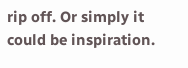rip off. Or simply it could be inspiration.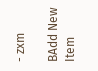- zxm

BAdd New Item